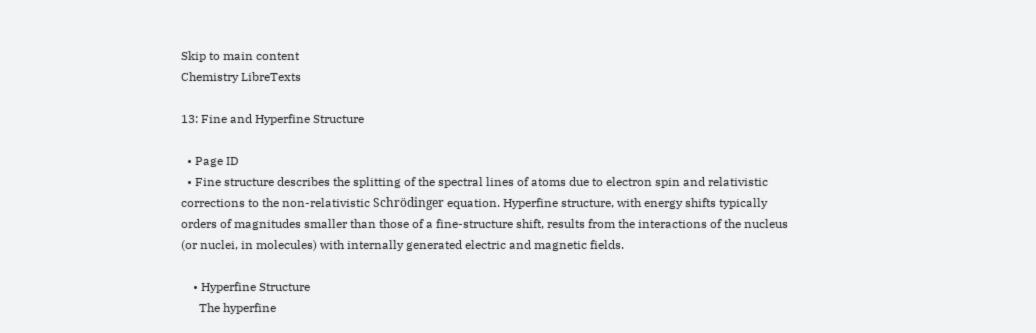Skip to main content
Chemistry LibreTexts

13: Fine and Hyperfine Structure

  • Page ID
  • Fine structure describes the splitting of the spectral lines of atoms due to electron spin and relativistic corrections to the non-relativistic Schrödinger equation. Hyperfine structure, with energy shifts typically orders of magnitudes smaller than those of a fine-structure shift, results from the interactions of the nucleus (or nuclei, in molecules) with internally generated electric and magnetic fields.

    • Hyperfine Structure
      The hyperfine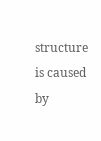structure is caused by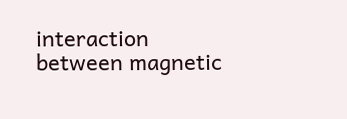interaction between magnetic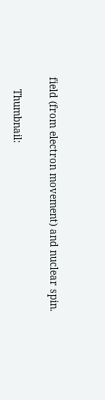field (from electron movement) and nuclear spin.

    Thumbnail: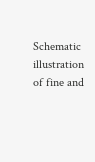Schematic illustration of fine and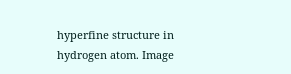hyperfine structure in hydrogen atom. Image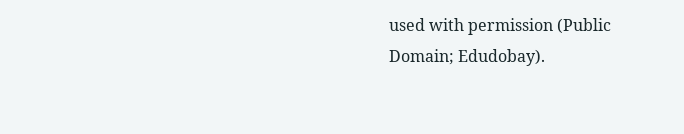used with permission (Public Domain; Edudobay).